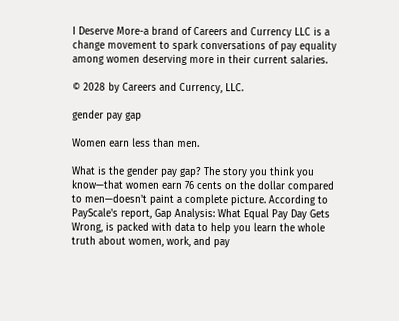I Deserve More-a brand of Careers and Currency LLC is a change movement to spark conversations of pay equality among women deserving more in their current salaries.

© 2028 by Careers and Currency, LLC.

gender pay gap

Women earn less than men.

What is the gender pay gap? The story you think you know—that women earn 76 cents on the dollar compared to men—doesn't paint a complete picture. According to PayScale's report, Gap Analysis: What Equal Pay Day Gets Wrong, is packed with data to help you learn the whole truth about women, work, and pay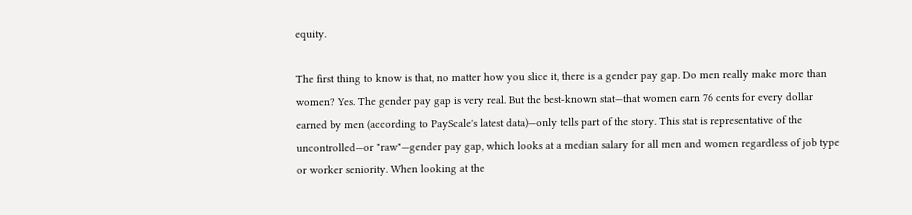equity.

The first thing to know is that, no matter how you slice it, there is a gender pay gap. Do men really make more than women? Yes. The gender pay gap is very real. But the best-known stat—that women earn 76 cents for every dollar earned by men (according to PayScale's latest data)—only tells part of the story. This stat is representative of the uncontrolled—or "raw"—gender pay gap, which looks at a median salary for all men and women regardless of job type or worker seniority. When looking at the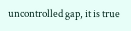uncontrolled gap, it is true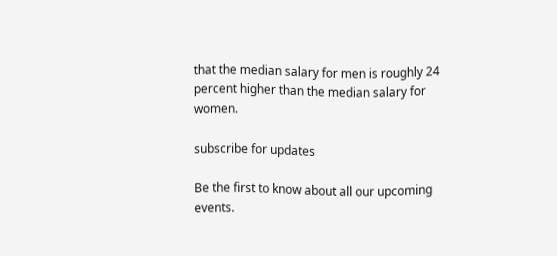that the median salary for men is roughly 24 percent higher than the median salary for women.

subscribe for updates

Be the first to know about all our upcoming events.